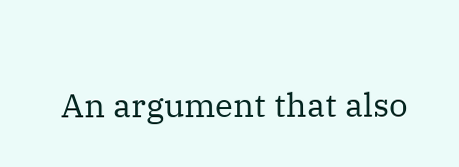An argument that also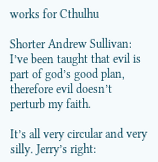works for Cthulhu

Shorter Andrew Sullivan: I’ve been taught that evil is part of god’s good plan, therefore evil doesn’t perturb my faith.

It’s all very circular and very silly. Jerry’s right: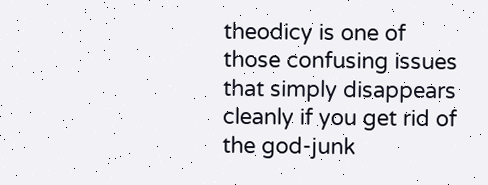theodicy is one of those confusing issues that simply disappears cleanly if you get rid of the god-junk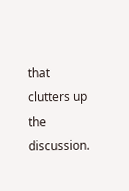that clutters up the discussion.